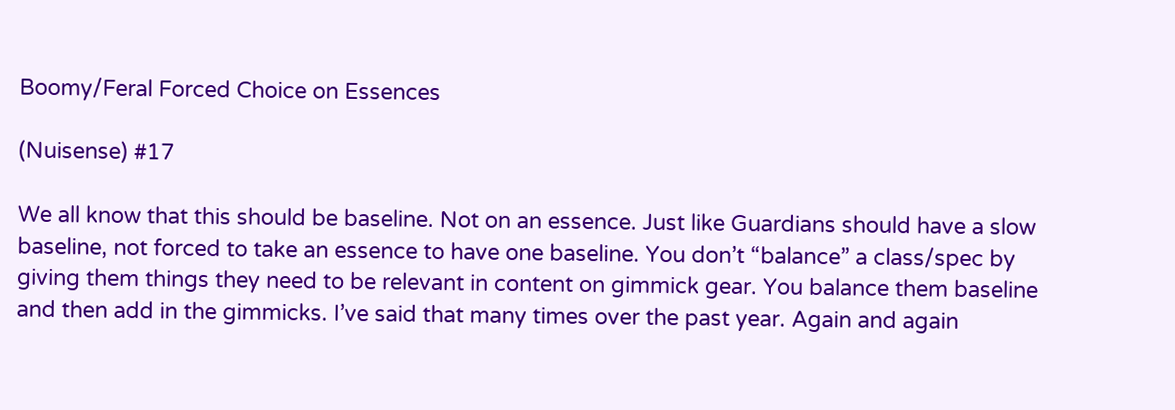Boomy/Feral Forced Choice on Essences

(Nuisense) #17

We all know that this should be baseline. Not on an essence. Just like Guardians should have a slow baseline, not forced to take an essence to have one baseline. You don’t “balance” a class/spec by giving them things they need to be relevant in content on gimmick gear. You balance them baseline and then add in the gimmicks. I’ve said that many times over the past year. Again and again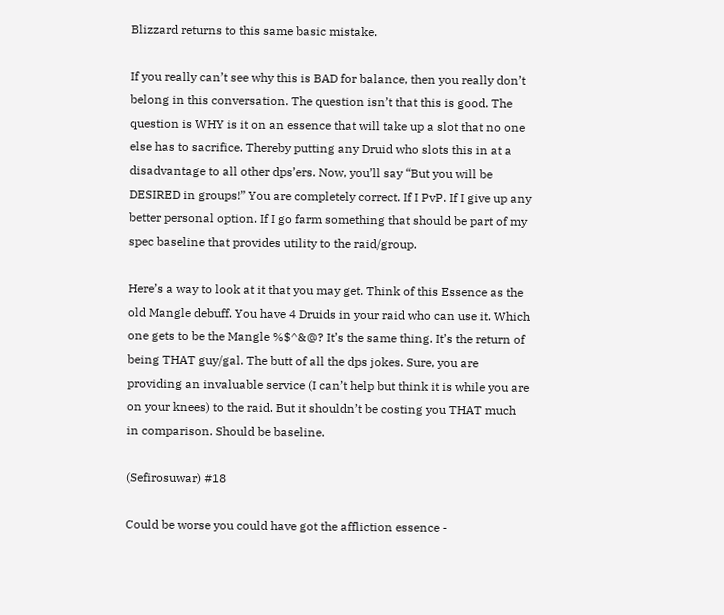Blizzard returns to this same basic mistake.

If you really can’t see why this is BAD for balance, then you really don’t belong in this conversation. The question isn’t that this is good. The question is WHY is it on an essence that will take up a slot that no one else has to sacrifice. Thereby putting any Druid who slots this in at a disadvantage to all other dps’ers. Now, you’ll say “But you will be DESIRED in groups!” You are completely correct. If I PvP. If I give up any better personal option. If I go farm something that should be part of my spec baseline that provides utility to the raid/group.

Here’s a way to look at it that you may get. Think of this Essence as the old Mangle debuff. You have 4 Druids in your raid who can use it. Which one gets to be the Mangle %$^&@? It’s the same thing. It’s the return of being THAT guy/gal. The butt of all the dps jokes. Sure, you are providing an invaluable service (I can’t help but think it is while you are on your knees) to the raid. But it shouldn’t be costing you THAT much in comparison. Should be baseline.

(Sefirosuwar) #18

Could be worse you could have got the affliction essence -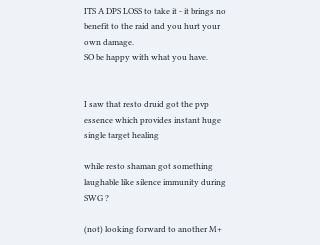ITS A DPS LOSS to take it - it brings no benefit to the raid and you hurt your own damage.
SO be happy with what you have.


I saw that resto druid got the pvp essence which provides instant huge single target healing

while resto shaman got something laughable like silence immunity during SWG ?

(not) looking forward to another M+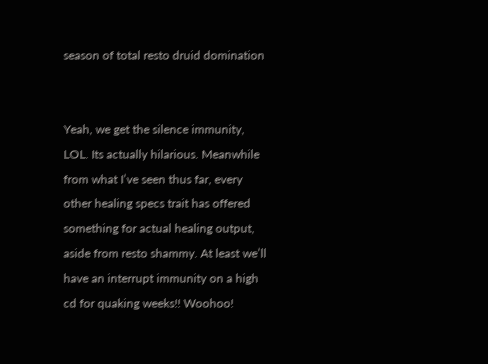season of total resto druid domination


Yeah, we get the silence immunity, LOL. Its actually hilarious. Meanwhile from what I’ve seen thus far, every other healing specs trait has offered something for actual healing output, aside from resto shammy. At least we’ll have an interrupt immunity on a high cd for quaking weeks!! Woohoo!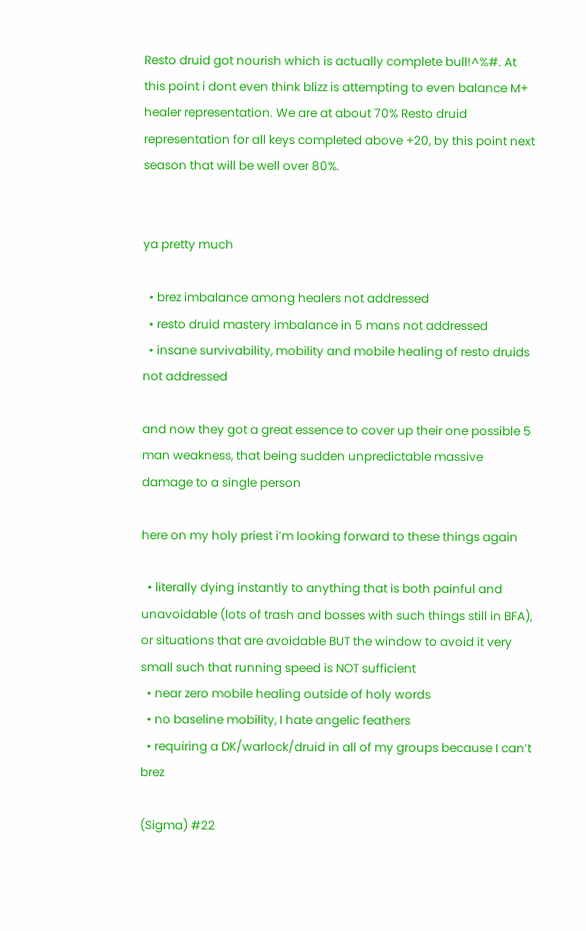Resto druid got nourish which is actually complete bull!^%#. At this point i dont even think blizz is attempting to even balance M+ healer representation. We are at about 70% Resto druid representation for all keys completed above +20, by this point next season that will be well over 80%.


ya pretty much

  • brez imbalance among healers not addressed
  • resto druid mastery imbalance in 5 mans not addressed
  • insane survivability, mobility and mobile healing of resto druids not addressed

and now they got a great essence to cover up their one possible 5 man weakness, that being sudden unpredictable massive damage to a single person

here on my holy priest i’m looking forward to these things again

  • literally dying instantly to anything that is both painful and unavoidable (lots of trash and bosses with such things still in BFA), or situations that are avoidable BUT the window to avoid it very small such that running speed is NOT sufficient
  • near zero mobile healing outside of holy words
  • no baseline mobility, I hate angelic feathers
  • requiring a DK/warlock/druid in all of my groups because I can’t brez

(Sigma) #22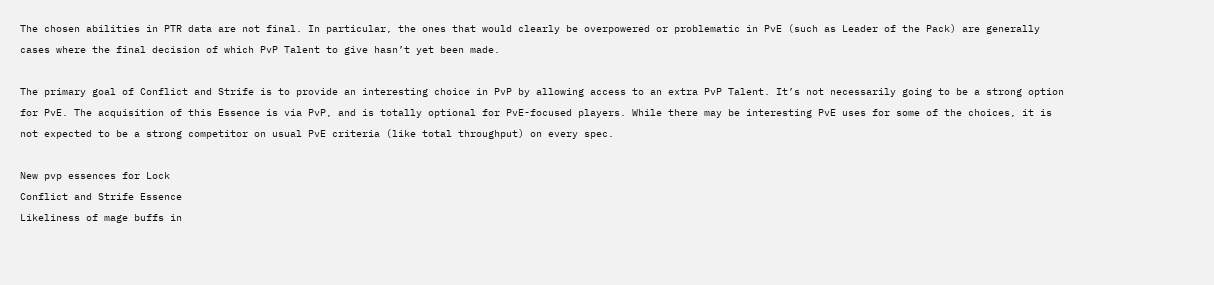The chosen abilities in PTR data are not final. In particular, the ones that would clearly be overpowered or problematic in PvE (such as Leader of the Pack) are generally cases where the final decision of which PvP Talent to give hasn’t yet been made.

The primary goal of Conflict and Strife is to provide an interesting choice in PvP by allowing access to an extra PvP Talent. It’s not necessarily going to be a strong option for PvE. The acquisition of this Essence is via PvP, and is totally optional for PvE-focused players. While there may be interesting PvE uses for some of the choices, it is not expected to be a strong competitor on usual PvE criteria (like total throughput) on every spec.

New pvp essences for Lock
Conflict and Strife Essence
Likeliness of mage buffs in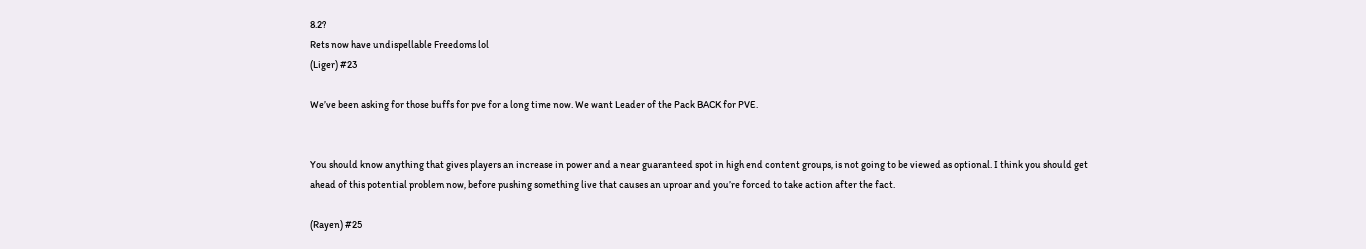8.2?
Rets now have undispellable Freedoms lol
(Liger) #23

We’ve been asking for those buffs for pve for a long time now. We want Leader of the Pack BACK for PVE.


You should know anything that gives players an increase in power and a near guaranteed spot in high end content groups, is not going to be viewed as optional. I think you should get ahead of this potential problem now, before pushing something live that causes an uproar and you’re forced to take action after the fact.

(Rayen) #25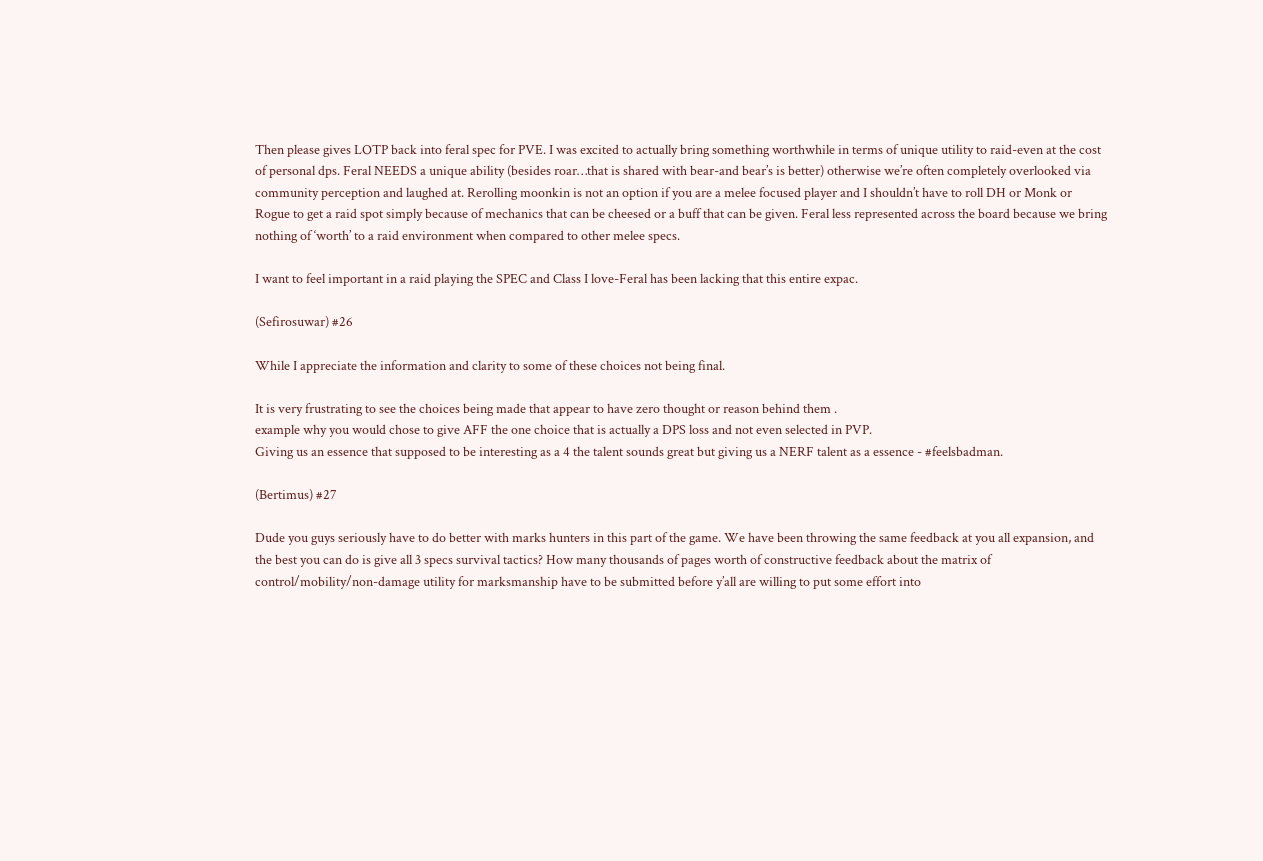Then please gives LOTP back into feral spec for PVE. I was excited to actually bring something worthwhile in terms of unique utility to raid-even at the cost of personal dps. Feral NEEDS a unique ability (besides roar…that is shared with bear-and bear’s is better) otherwise we’re often completely overlooked via community perception and laughed at. Rerolling moonkin is not an option if you are a melee focused player and I shouldn’t have to roll DH or Monk or Rogue to get a raid spot simply because of mechanics that can be cheesed or a buff that can be given. Feral less represented across the board because we bring nothing of ‘worth’ to a raid environment when compared to other melee specs.

I want to feel important in a raid playing the SPEC and Class I love-Feral has been lacking that this entire expac.

(Sefirosuwar) #26

While I appreciate the information and clarity to some of these choices not being final.

It is very frustrating to see the choices being made that appear to have zero thought or reason behind them .
example why you would chose to give AFF the one choice that is actually a DPS loss and not even selected in PVP.
Giving us an essence that supposed to be interesting as a 4 the talent sounds great but giving us a NERF talent as a essence - #feelsbadman.

(Bertimus) #27

Dude you guys seriously have to do better with marks hunters in this part of the game. We have been throwing the same feedback at you all expansion, and the best you can do is give all 3 specs survival tactics? How many thousands of pages worth of constructive feedback about the matrix of control/mobility/non-damage utility for marksmanship have to be submitted before y’all are willing to put some effort into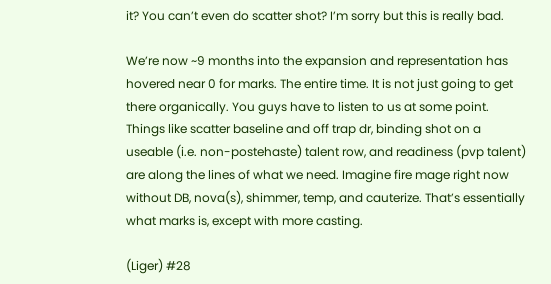it? You can’t even do scatter shot? I’m sorry but this is really bad.

We’re now ~9 months into the expansion and representation has hovered near 0 for marks. The entire time. It is not just going to get there organically. You guys have to listen to us at some point. Things like scatter baseline and off trap dr, binding shot on a useable (i.e. non-postehaste) talent row, and readiness (pvp talent) are along the lines of what we need. Imagine fire mage right now without DB, nova(s), shimmer, temp, and cauterize. That’s essentially what marks is, except with more casting.

(Liger) #28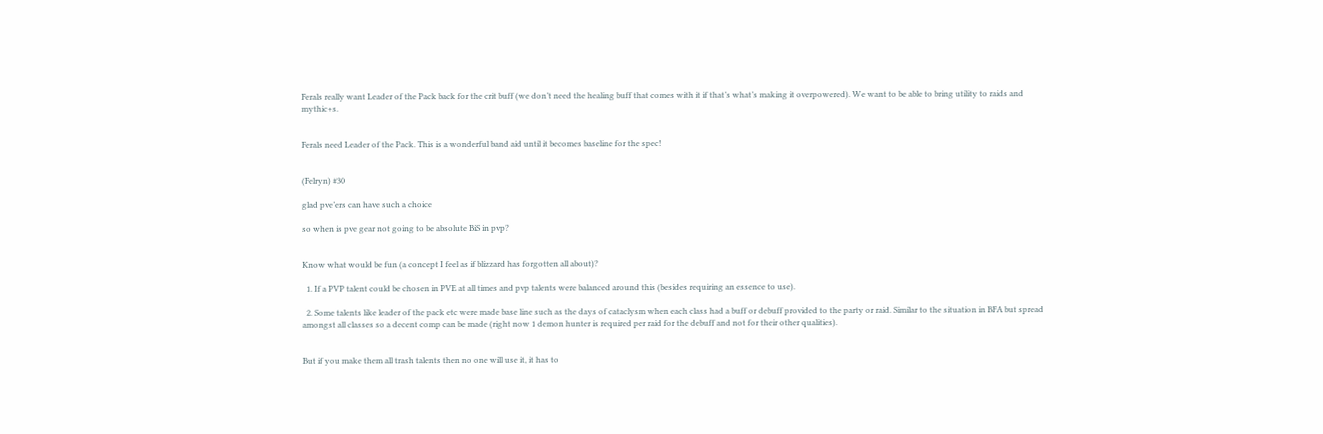Ferals really want Leader of the Pack back for the crit buff (we don’t need the healing buff that comes with it if that’s what’s making it overpowered). We want to be able to bring utility to raids and mythic+s.


Ferals need Leader of the Pack. This is a wonderful band aid until it becomes baseline for the spec!


(Felryn) #30

glad pve’ers can have such a choice

so when is pve gear not going to be absolute BiS in pvp?


Know what would be fun (a concept I feel as if blizzard has forgotten all about)?

  1. If a PVP talent could be chosen in PVE at all times and pvp talents were balanced around this (besides requiring an essence to use).

  2. Some talents like leader of the pack etc were made base line such as the days of cataclysm when each class had a buff or debuff provided to the party or raid. Similar to the situation in BFA but spread amongst all classes so a decent comp can be made (right now 1 demon hunter is required per raid for the debuff and not for their other qualities).


But if you make them all trash talents then no one will use it, it has to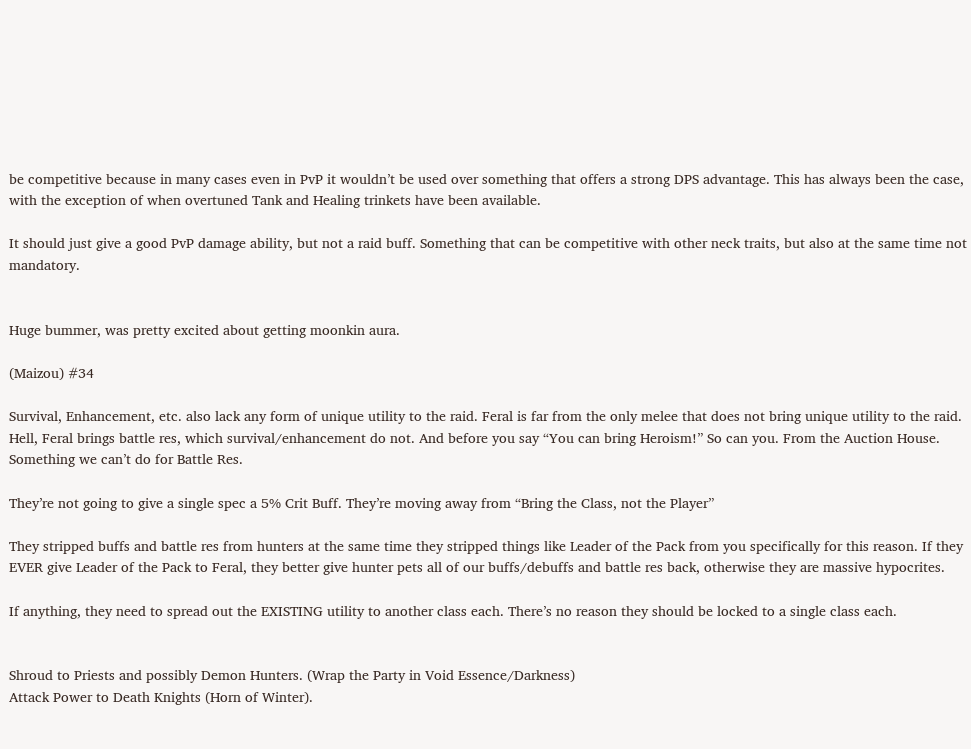be competitive because in many cases even in PvP it wouldn’t be used over something that offers a strong DPS advantage. This has always been the case, with the exception of when overtuned Tank and Healing trinkets have been available.

It should just give a good PvP damage ability, but not a raid buff. Something that can be competitive with other neck traits, but also at the same time not mandatory.


Huge bummer, was pretty excited about getting moonkin aura.

(Maizou) #34

Survival, Enhancement, etc. also lack any form of unique utility to the raid. Feral is far from the only melee that does not bring unique utility to the raid. Hell, Feral brings battle res, which survival/enhancement do not. And before you say “You can bring Heroism!” So can you. From the Auction House. Something we can’t do for Battle Res.

They’re not going to give a single spec a 5% Crit Buff. They’re moving away from “Bring the Class, not the Player”

They stripped buffs and battle res from hunters at the same time they stripped things like Leader of the Pack from you specifically for this reason. If they EVER give Leader of the Pack to Feral, they better give hunter pets all of our buffs/debuffs and battle res back, otherwise they are massive hypocrites.

If anything, they need to spread out the EXISTING utility to another class each. There’s no reason they should be locked to a single class each.


Shroud to Priests and possibly Demon Hunters. (Wrap the Party in Void Essence/Darkness)
Attack Power to Death Knights (Horn of Winter).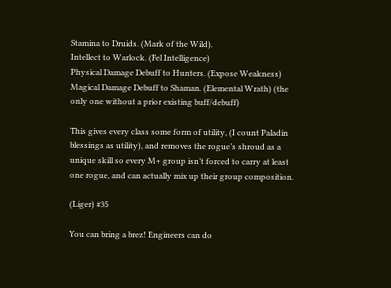Stamina to Druids. (Mark of the Wild).
Intellect to Warlock. (Fel Intelligence)
Physical Damage Debuff to Hunters. (Expose Weakness)
Magical Damage Debuff to Shaman. (Elemental Wrath) (the only one without a prior existing buff/debuff)

This gives every class some form of utility, (I count Paladin blessings as utility), and removes the rogue’s shroud as a unique skill so every M+ group isn’t forced to carry at least one rogue, and can actually mix up their group composition.

(Liger) #35

You can bring a brez! Engineers can do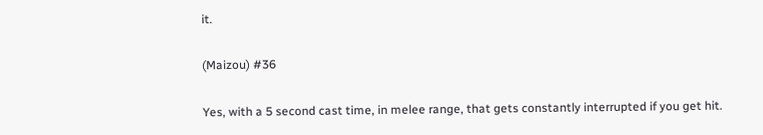it.

(Maizou) #36

Yes, with a 5 second cast time, in melee range, that gets constantly interrupted if you get hit.